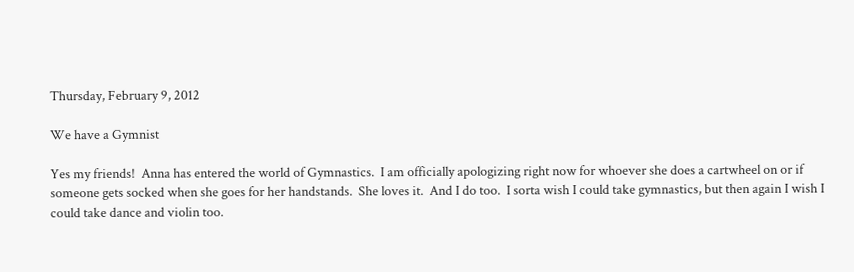Thursday, February 9, 2012

We have a Gymnist

Yes my friends!  Anna has entered the world of Gymnastics.  I am officially apologizing right now for whoever she does a cartwheel on or if someone gets socked when she goes for her handstands.  She loves it.  And I do too.  I sorta wish I could take gymnastics, but then again I wish I could take dance and violin too.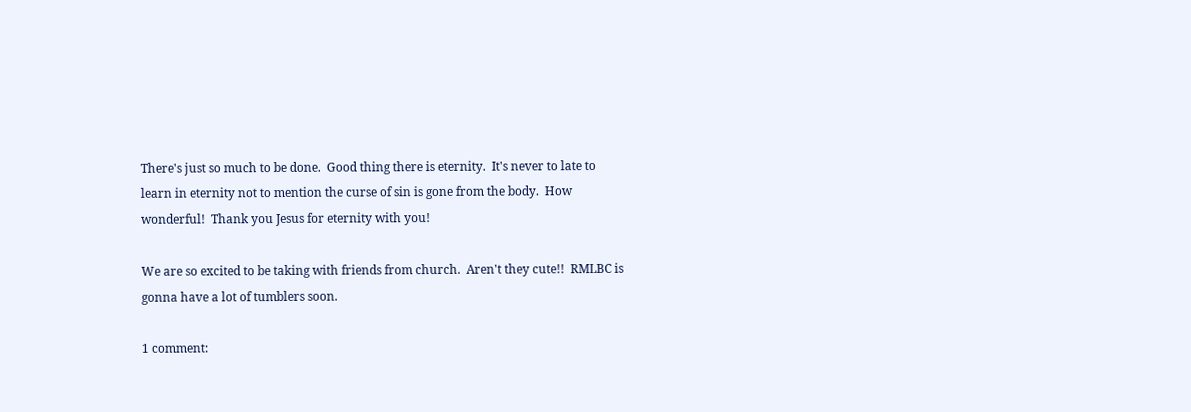There's just so much to be done.  Good thing there is eternity.  It's never to late to learn in eternity not to mention the curse of sin is gone from the body.  How wonderful!  Thank you Jesus for eternity with you!

We are so excited to be taking with friends from church.  Aren't they cute!!  RMLBC is gonna have a lot of tumblers soon.

1 comment: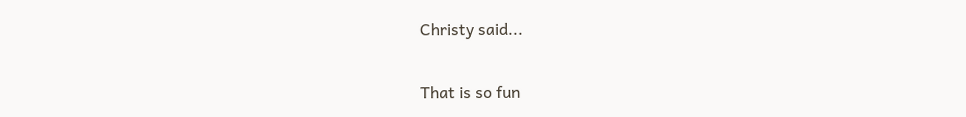Christy said...

That is so fun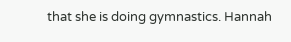that she is doing gymnastics. Hannah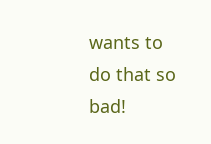wants to do that so bad!